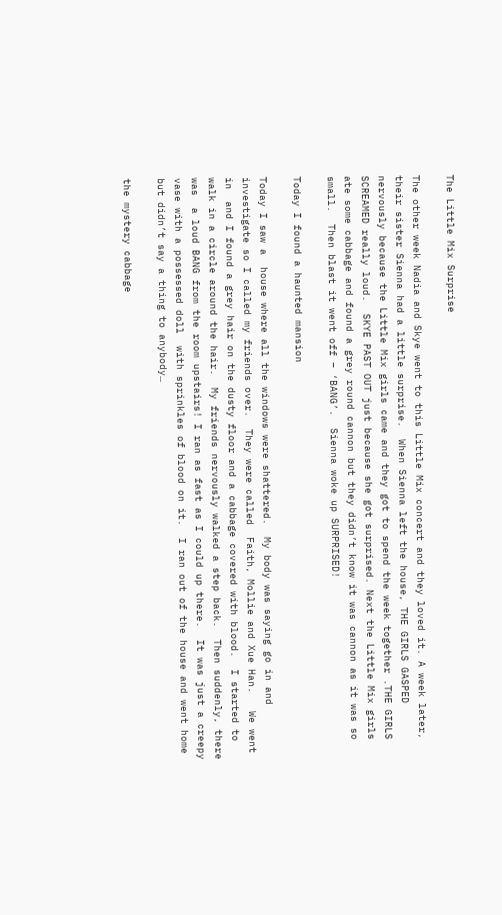The Little Mix Surprise

The other week Nadia and Skye went to this Little Mix concert and they loved it. A week later, their sister Sienna had a little surprise.  When Sienna left the house, THE GIRLS GASPED nervously because the Little Mix girls came and they got to spend the week together .THE GIRLS SCREAMED really loud.  SKYE PAST OUT just because she got surprised. Next the Little Mix girls ate some cabbage and found a grey round cannon but they didn’t know it was cannon as it was so small.  Then blast it went off – ‘BANG’.  Sienna woke up SURPRISED!

Today I found a haunted mansion

Today I saw a  house where all the windows were shattered.  My body was saying go in and investigate so I called my friends over.  They were called  Faith, Mollie and Xue Han.   We went in  and I found a grey hair on the dusty floor and a cabbage covered with blood.  I started to walk in a circle around the hair.  My friends nervously walked a step back.  Then suddenly, there was  a loud BANG from the room upstairs! I ran as fast as I could up there.  It was just a creepy vase with a possessed doll  with sprinkles of blood on it.  I ran out of the house and went home but didn’t say a thing to anybody…

the mystery cabbage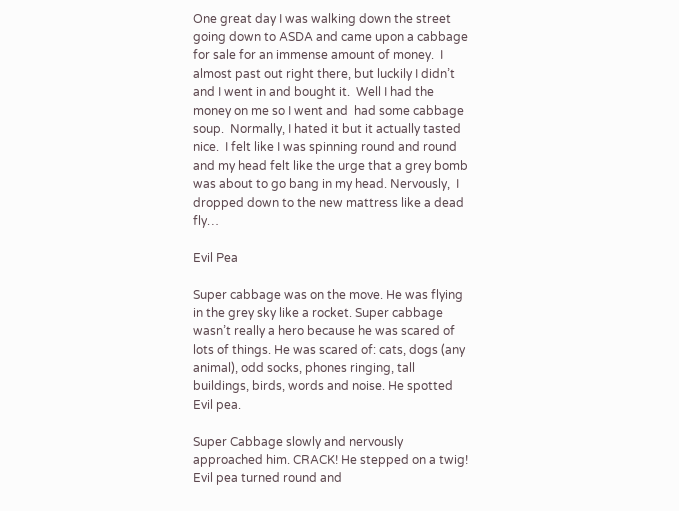One great day I was walking down the street going down to ASDA and came upon a cabbage for sale for an immense amount of money.  I almost past out right there, but luckily I didn’t and I went in and bought it.  Well I had the money on me so I went and  had some cabbage soup.  Normally, I hated it but it actually tasted nice.  I felt like I was spinning round and round and my head felt like the urge that a grey bomb was about to go bang in my head. Nervously,  I dropped down to the new mattress like a dead fly…

Evil Pea

Super cabbage was on the move. He was flying in the grey sky like a rocket. Super cabbage wasn’t really a hero because he was scared of lots of things. He was scared of: cats, dogs (any animal), odd socks, phones ringing, tall buildings, birds, words and noise. He spotted Evil pea.

Super Cabbage slowly and nervously approached him. CRACK! He stepped on a twig! Evil pea turned round and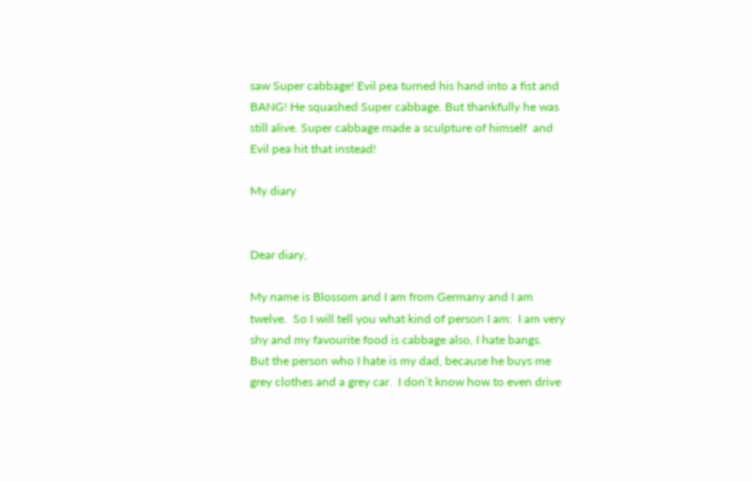saw Super cabbage! Evil pea turned his hand into a fist and BANG! He squashed Super cabbage. But thankfully he was still alive. Super cabbage made a sculpture of himself  and Evil pea hit that instead!

My diary


Dear diary,

My name is Blossom and I am from Germany and I am twelve.  So I will tell you what kind of person I am:  I am very  shy and my favourite food is cabbage also, I hate bangs.  But the person who I hate is my dad, because he buys me grey clothes and a grey car.  I don’t know how to even drive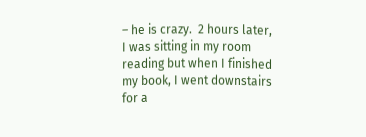– he is crazy.  2 hours later, I was sitting in my room reading but when I finished my book, I went downstairs for a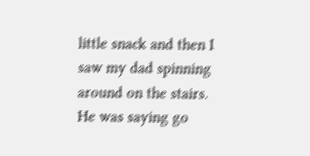little snack and then I saw my dad spinning around on the stairs.  He was saying go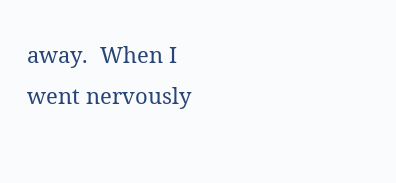away.  When I went nervously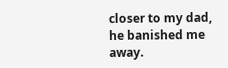closer to my dad,  he banished me away.